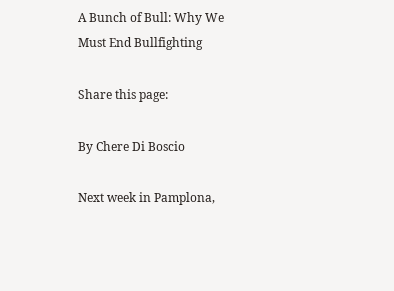A Bunch of Bull: Why We Must End Bullfighting

Share this page:

By Chere Di Boscio

Next week in Pamplona,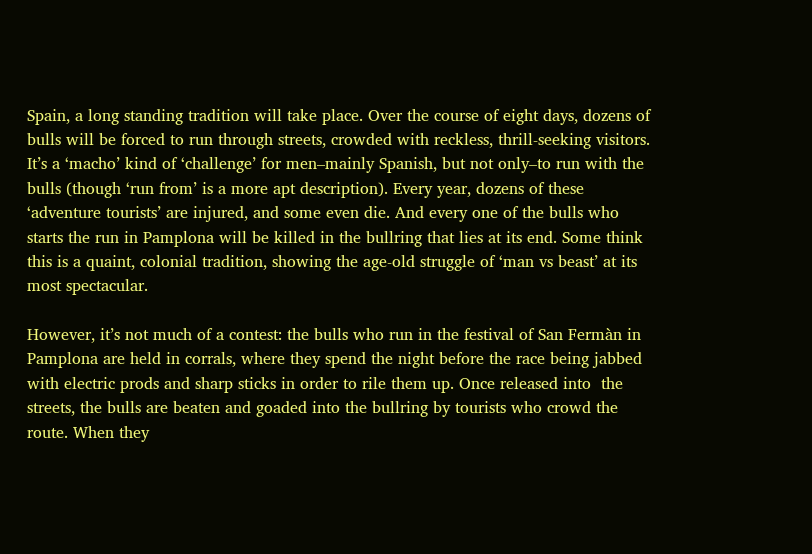Spain, a long standing tradition will take place. Over the course of eight days, dozens of bulls will be forced to run through streets, crowded with reckless, thrill-seeking visitors. It’s a ‘macho’ kind of ‘challenge’ for men–mainly Spanish, but not only–to run with the bulls (though ‘run from’ is a more apt description). Every year, dozens of these ‘adventure tourists’ are injured, and some even die. And every one of the bulls who starts the run in Pamplona will be killed in the bullring that lies at its end. Some think this is a quaint, colonial tradition, showing the age-old struggle of ‘man vs beast’ at its most spectacular.

However, it’s not much of a contest: the bulls who run in the festival of San Fermàn in Pamplona are held in corrals, where they spend the night before the race being jabbed with electric prods and sharp sticks in order to rile them up. Once released into  the streets, the bulls are beaten and goaded into the bullring by tourists who crowd the route. When they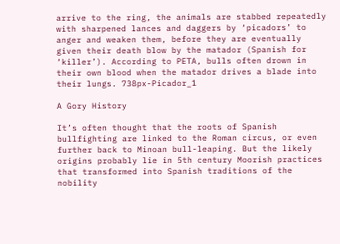arrive to the ring, the animals are stabbed repeatedly with sharpened lances and daggers by ‘picadors’ to anger and weaken them, before they are eventually given their death blow by the matador (Spanish for ‘killer’). According to PETA, bulls often drown in their own blood when the matador drives a blade into their lungs. 738px-Picador_1

A Gory History

It’s often thought that the roots of Spanish bullfighting are linked to the Roman circus, or even further back to Minoan bull-leaping. But the likely origins probably lie in 5th century Moorish practices that transformed into Spanish traditions of the nobility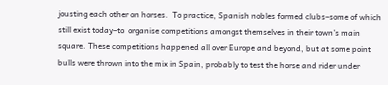jousting each other on horses.  To practice, Spanish nobles formed clubs–some of which still exist today–to  organise competitions amongst themselves in their town’s main square. These competitions happened all over Europe and beyond, but at some point bulls were thrown into the mix in Spain, probably to test the horse and rider under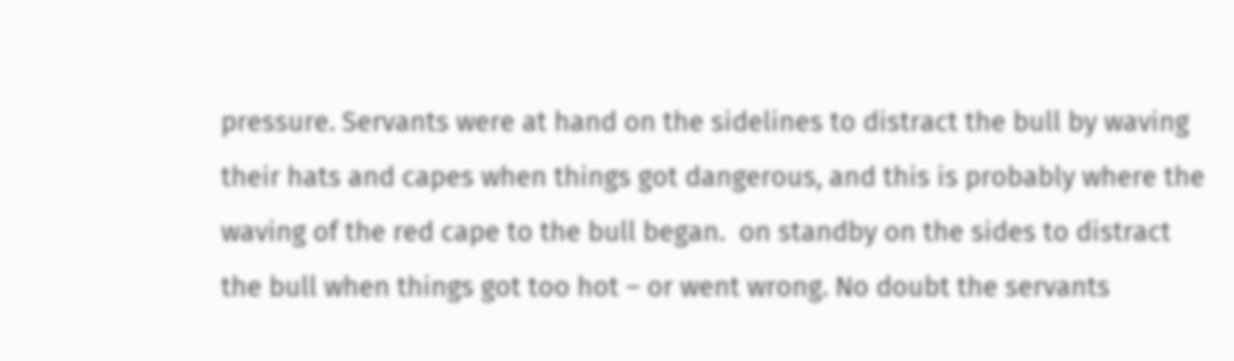pressure. Servants were at hand on the sidelines to distract the bull by waving their hats and capes when things got dangerous, and this is probably where the waving of the red cape to the bull began.  on standby on the sides to distract the bull when things got too hot – or went wrong. No doubt the servants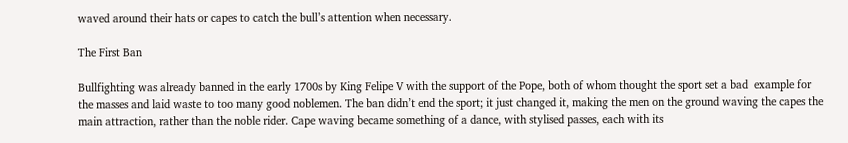waved around their hats or capes to catch the bull’s attention when necessary.

The First Ban

Bullfighting was already banned in the early 1700s by King Felipe V with the support of the Pope, both of whom thought the sport set a bad  example for the masses and laid waste to too many good noblemen. The ban didn’t end the sport; it just changed it, making the men on the ground waving the capes the main attraction, rather than the noble rider. Cape waving became something of a dance, with stylised passes, each with its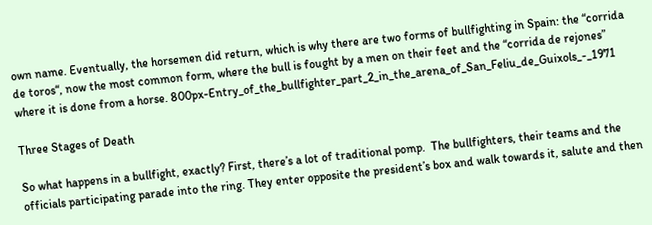own name. Eventually, the horsemen did return, which is why there are two forms of bullfighting in Spain: the “corrida de toros“, now the most common form, where the bull is fought by a men on their feet and the “corrida de rejones” where it is done from a horse. 800px-Entry_of_the_bullfighter_part_2_in_the_arena_of_San_Feliu_de_Guixols_-_1971

Three Stages of Death

So what happens in a bullfight, exactly? First, there’s a lot of traditional pomp.  The bullfighters, their teams and the officials participating parade into the ring. They enter opposite the president’s box and walk towards it, salute and then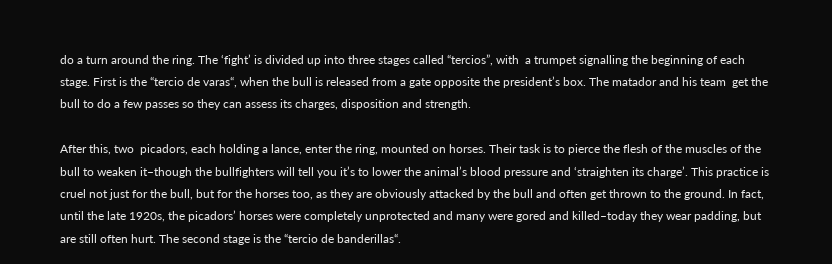do a turn around the ring. The ‘fight’ is divided up into three stages called “tercios”, with  a trumpet signalling the beginning of each stage. First is the “tercio de varas“, when the bull is released from a gate opposite the president’s box. The matador and his team  get the bull to do a few passes so they can assess its charges, disposition and strength.

After this, two  picadors, each holding a lance, enter the ring, mounted on horses. Their task is to pierce the flesh of the muscles of the bull to weaken it–though the bullfighters will tell you it’s to lower the animal’s blood pressure and ‘straighten its charge’. This practice is cruel not just for the bull, but for the horses too, as they are obviously attacked by the bull and often get thrown to the ground. In fact, until the late 1920s, the picadors’ horses were completely unprotected and many were gored and killed–today they wear padding, but are still often hurt. The second stage is the “tercio de banderillas“.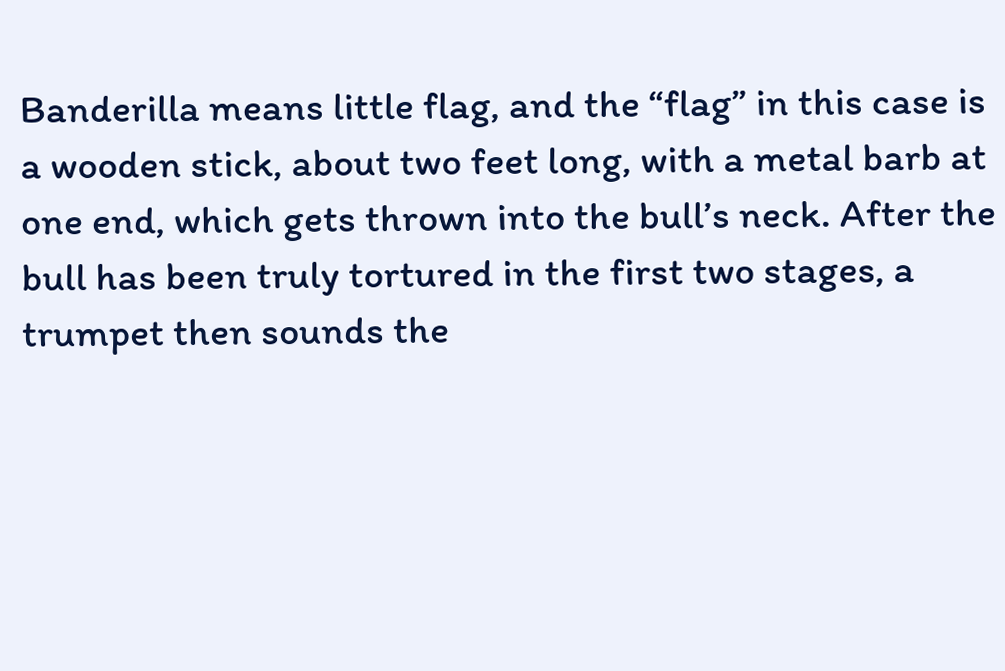Banderilla means little flag, and the “flag” in this case is a wooden stick, about two feet long, with a metal barb at one end, which gets thrown into the bull’s neck. After the bull has been truly tortured in the first two stages, a trumpet then sounds the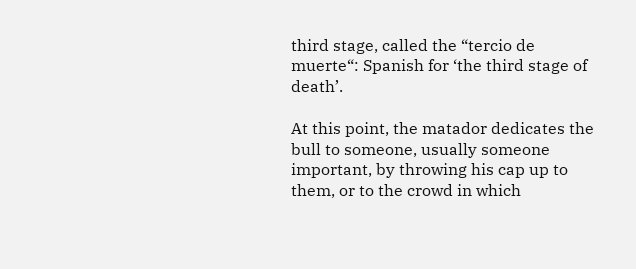third stage, called the “tercio de muerte“: Spanish for ‘the third stage of death’.

At this point, the matador dedicates the bull to someone, usually someone important, by throwing his cap up to them, or to the crowd in which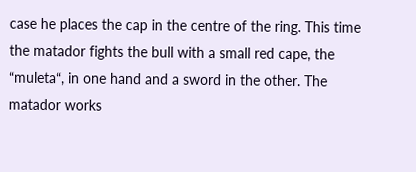case he places the cap in the centre of the ring. This time the matador fights the bull with a small red cape, the “muleta“, in one hand and a sword in the other. The matador works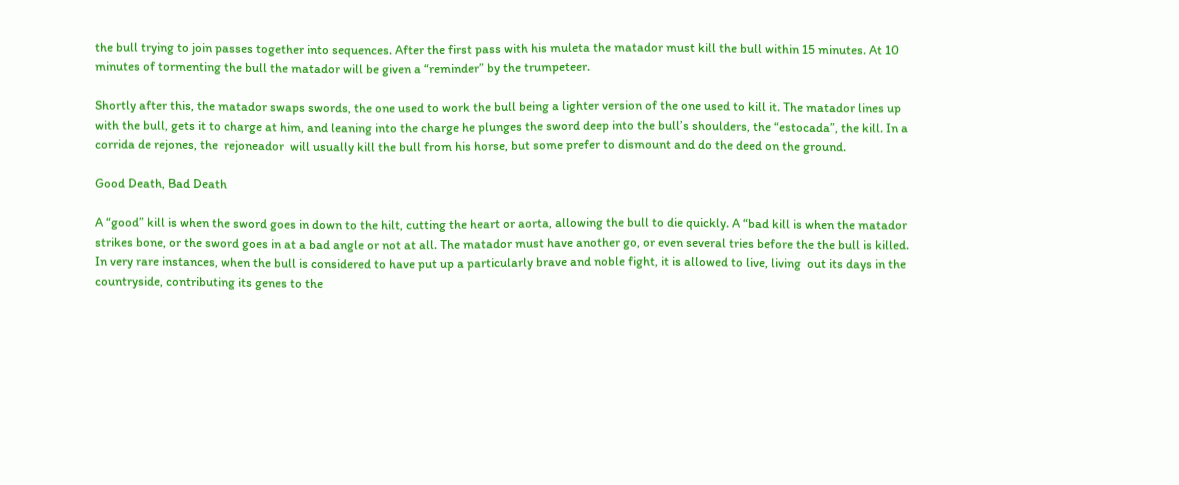the bull trying to join passes together into sequences. After the first pass with his muleta the matador must kill the bull within 15 minutes. At 10 minutes of tormenting the bull the matador will be given a “reminder” by the trumpeteer.

Shortly after this, the matador swaps swords, the one used to work the bull being a lighter version of the one used to kill it. The matador lines up with the bull, gets it to charge at him, and leaning into the charge he plunges the sword deep into the bull’s shoulders, the “estocada”, the kill. In a  corrida de rejones, the  rejoneador  will usually kill the bull from his horse, but some prefer to dismount and do the deed on the ground.

Good Death, Bad Death

A “good” kill is when the sword goes in down to the hilt, cutting the heart or aorta, allowing the bull to die quickly. A “bad kill is when the matador strikes bone, or the sword goes in at a bad angle or not at all. The matador must have another go, or even several tries before the the bull is killed. In very rare instances, when the bull is considered to have put up a particularly brave and noble fight, it is allowed to live, living  out its days in the countryside, contributing its genes to the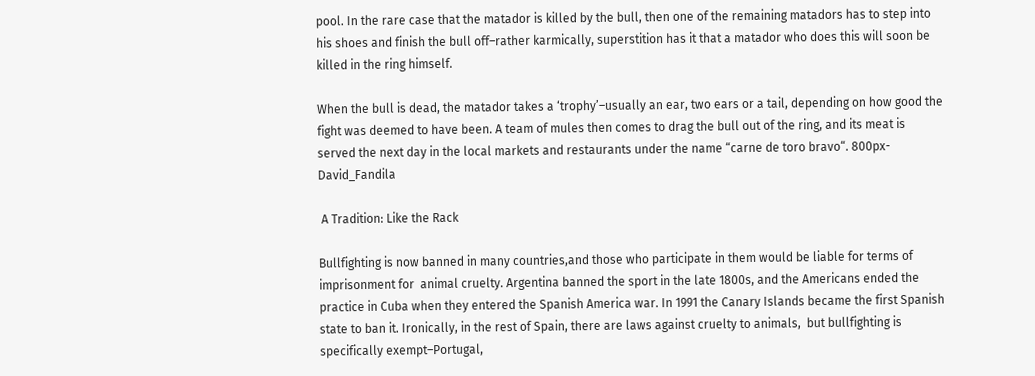pool. In the rare case that the matador is killed by the bull, then one of the remaining matadors has to step into his shoes and finish the bull off–rather karmically, superstition has it that a matador who does this will soon be killed in the ring himself.

When the bull is dead, the matador takes a ‘trophy’–usually an ear, two ears or a tail, depending on how good the fight was deemed to have been. A team of mules then comes to drag the bull out of the ring, and its meat is served the next day in the local markets and restaurants under the name “carne de toro bravo“. 800px-David_Fandila

 A Tradition: Like the Rack

Bullfighting is now banned in many countries,and those who participate in them would be liable for terms of imprisonment for  animal cruelty. Argentina banned the sport in the late 1800s, and the Americans ended the practice in Cuba when they entered the Spanish America war. In 1991 the Canary Islands became the first Spanish state to ban it. Ironically, in the rest of Spain, there are laws against cruelty to animals,  but bullfighting is specifically exempt–Portugal,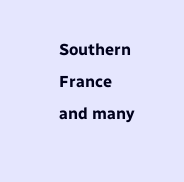Southern France and many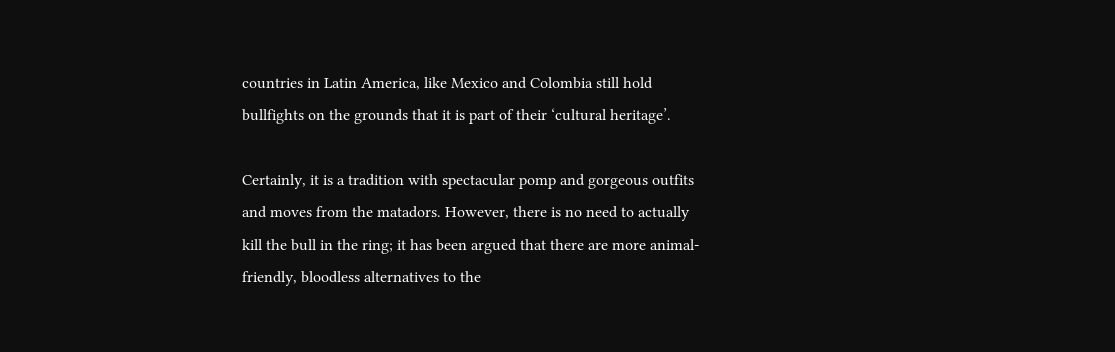countries in Latin America, like Mexico and Colombia still hold bullfights on the grounds that it is part of their ‘cultural heritage’.

Certainly, it is a tradition with spectacular pomp and gorgeous outfits and moves from the matadors. However, there is no need to actually kill the bull in the ring; it has been argued that there are more animal-friendly, bloodless alternatives to the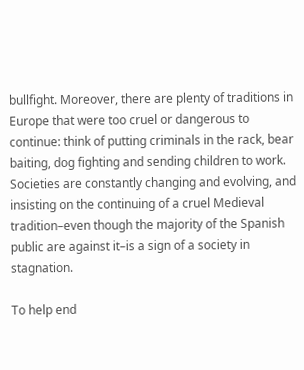bullfight. Moreover, there are plenty of traditions in Europe that were too cruel or dangerous to continue: think of putting criminals in the rack, bear baiting, dog fighting and sending children to work. Societies are constantly changing and evolving, and insisting on the continuing of a cruel Medieval tradition–even though the majority of the Spanish public are against it–is a sign of a society in stagnation.

To help end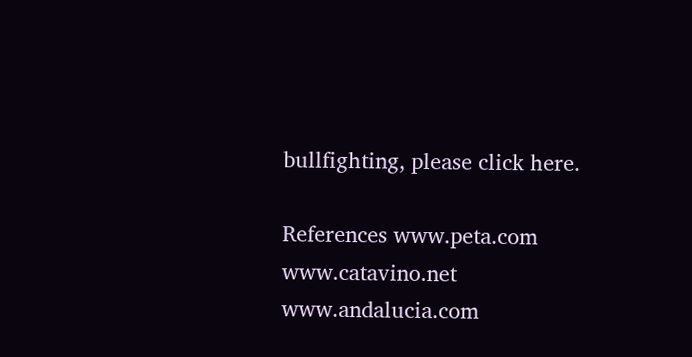bullfighting, please click here.

References www.peta.com www.catavino.net www.andalucia.com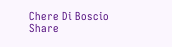Chere Di Boscio
Share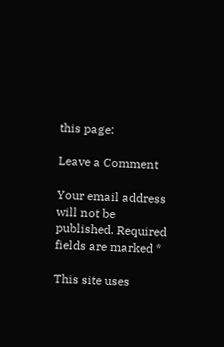this page:

Leave a Comment

Your email address will not be published. Required fields are marked *

This site uses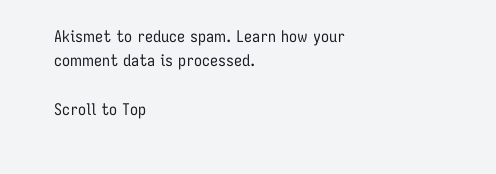Akismet to reduce spam. Learn how your comment data is processed.

Scroll to Top